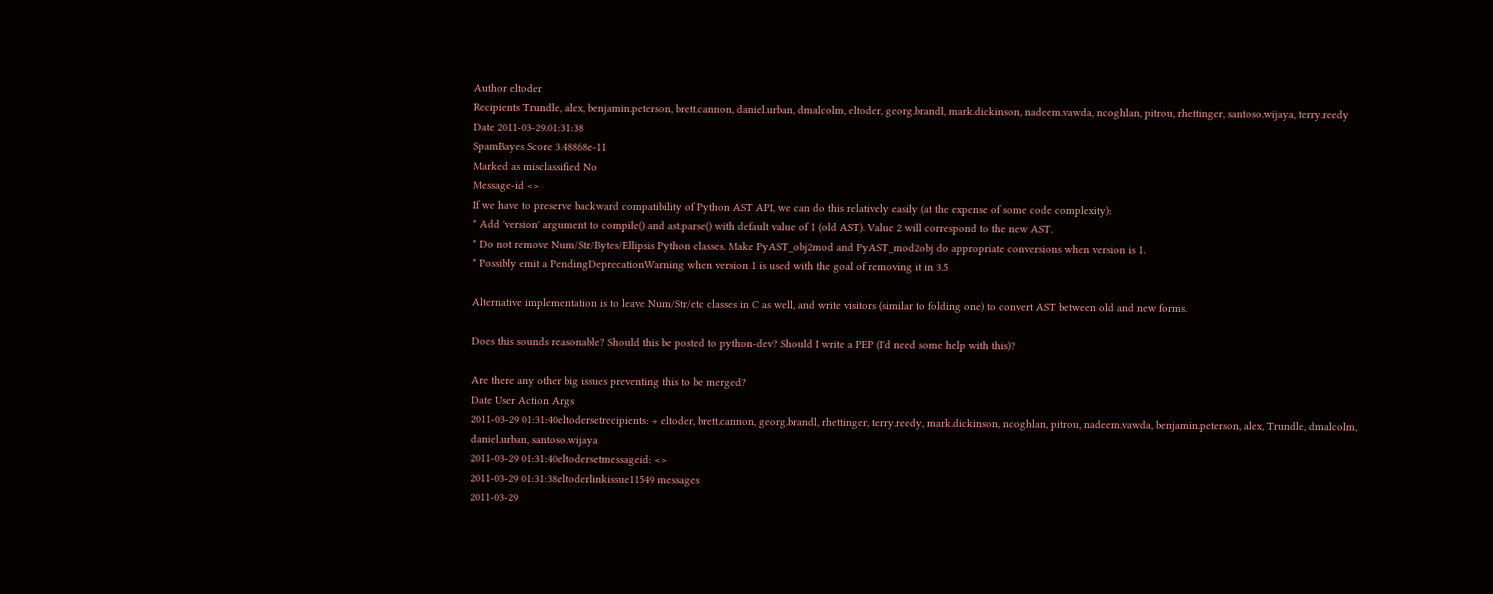Author eltoder
Recipients Trundle, alex, benjamin.peterson, brett.cannon, daniel.urban, dmalcolm, eltoder, georg.brandl, mark.dickinson, nadeem.vawda, ncoghlan, pitrou, rhettinger, santoso.wijaya, terry.reedy
Date 2011-03-29.01:31:38
SpamBayes Score 3.48868e-11
Marked as misclassified No
Message-id <>
If we have to preserve backward compatibility of Python AST API, we can do this relatively easily (at the expense of some code complexity):
* Add 'version' argument to compile() and ast.parse() with default value of 1 (old AST). Value 2 will correspond to the new AST.
* Do not remove Num/Str/Bytes/Ellipsis Python classes. Make PyAST_obj2mod and PyAST_mod2obj do appropriate conversions when version is 1.
* Possibly emit a PendingDeprecationWarning when version 1 is used with the goal of removing it in 3.5

Alternative implementation is to leave Num/Str/etc classes in C as well, and write visitors (similar to folding one) to convert AST between old and new forms.

Does this sounds reasonable? Should this be posted to python-dev? Should I write a PEP (I'd need some help with this)?

Are there any other big issues preventing this to be merged?
Date User Action Args
2011-03-29 01:31:40eltodersetrecipients: + eltoder, brett.cannon, georg.brandl, rhettinger, terry.reedy, mark.dickinson, ncoghlan, pitrou, nadeem.vawda, benjamin.peterson, alex, Trundle, dmalcolm, daniel.urban, santoso.wijaya
2011-03-29 01:31:40eltodersetmessageid: <>
2011-03-29 01:31:38eltoderlinkissue11549 messages
2011-03-29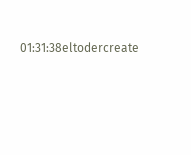01:31:38eltodercreate